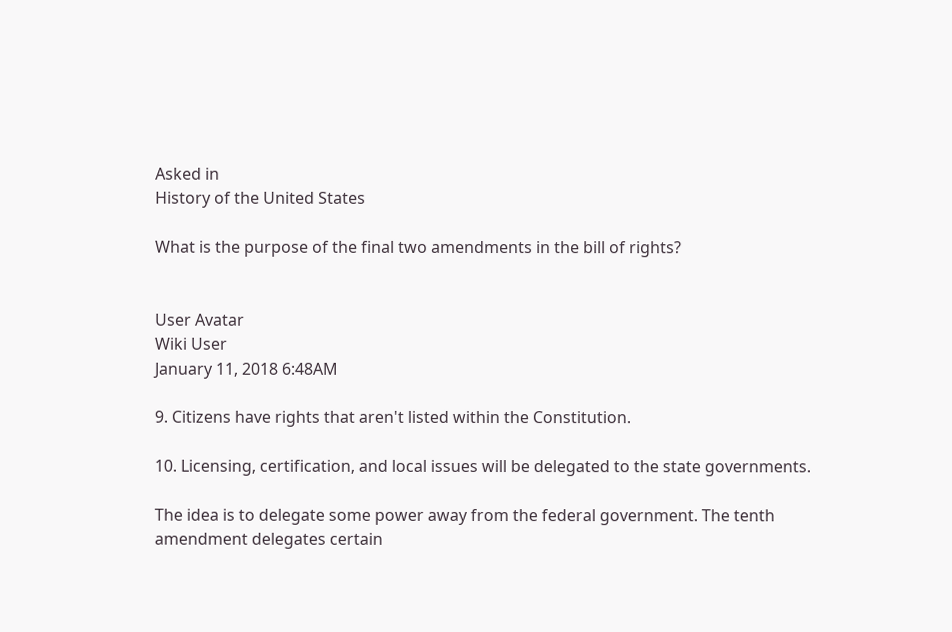Asked in
History of the United States

What is the purpose of the final two amendments in the bill of rights?


User Avatar
Wiki User
January 11, 2018 6:48AM

9. Citizens have rights that aren't listed within the Constitution.

10. Licensing, certification, and local issues will be delegated to the state governments.

The idea is to delegate some power away from the federal government. The tenth amendment delegates certain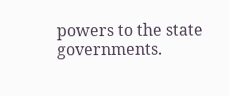powers to the state governments.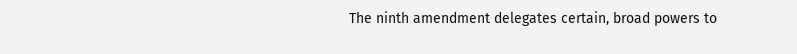The ninth amendment delegates certain, broad powers to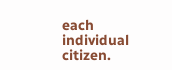each individual citizen.